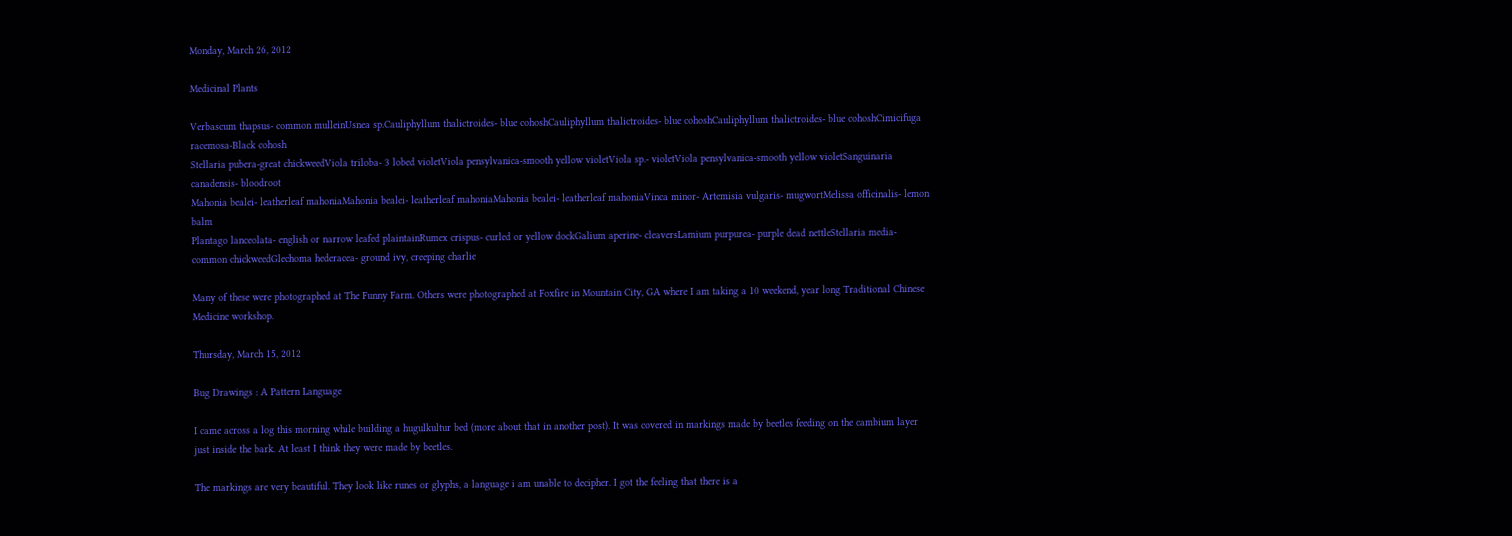Monday, March 26, 2012

Medicinal Plants

Verbascum thapsus- common mulleinUsnea sp.Cauliphyllum thalictroides- blue cohoshCauliphyllum thalictroides- blue cohoshCauliphyllum thalictroides- blue cohoshCimicifuga racemosa-Black cohosh
Stellaria pubera-great chickweedViola triloba- 3 lobed violetViola pensylvanica-smooth yellow violetViola sp.- violetViola pensylvanica-smooth yellow violetSanguinaria canadensis- bloodroot
Mahonia bealei- leatherleaf mahoniaMahonia bealei- leatherleaf mahoniaMahonia bealei- leatherleaf mahoniaVinca minor- Artemisia vulgaris- mugwortMelissa officinalis- lemon balm
Plantago lanceolata- english or narrow leafed plaintainRumex crispus- curled or yellow dockGalium aperine- cleaversLamium purpurea- purple dead nettleStellaria media- common chickweedGlechoma hederacea- ground ivy, creeping charlie

Many of these were photographed at The Funny Farm. Others were photographed at Foxfire in Mountain City, GA where I am taking a 10 weekend, year long Traditional Chinese Medicine workshop.

Thursday, March 15, 2012

Bug Drawings : A Pattern Language

I came across a log this morning while building a hugulkultur bed (more about that in another post). It was covered in markings made by beetles feeding on the cambium layer just inside the bark. At least I think they were made by beetles.

The markings are very beautiful. They look like runes or glyphs, a language i am unable to decipher. I got the feeling that there is a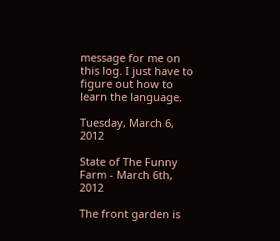message for me on this log. I just have to figure out how to learn the language.

Tuesday, March 6, 2012

State of The Funny Farm - March 6th, 2012

The front garden is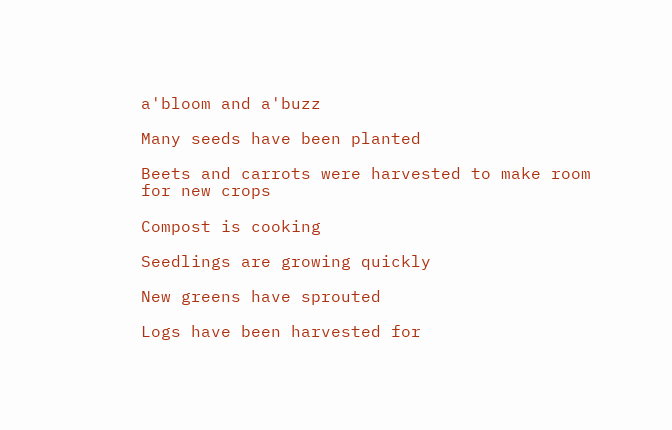a'bloom and a'buzz

Many seeds have been planted

Beets and carrots were harvested to make room for new crops

Compost is cooking

Seedlings are growing quickly

New greens have sprouted

Logs have been harvested for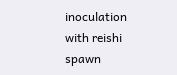inoculation with reishi spawn